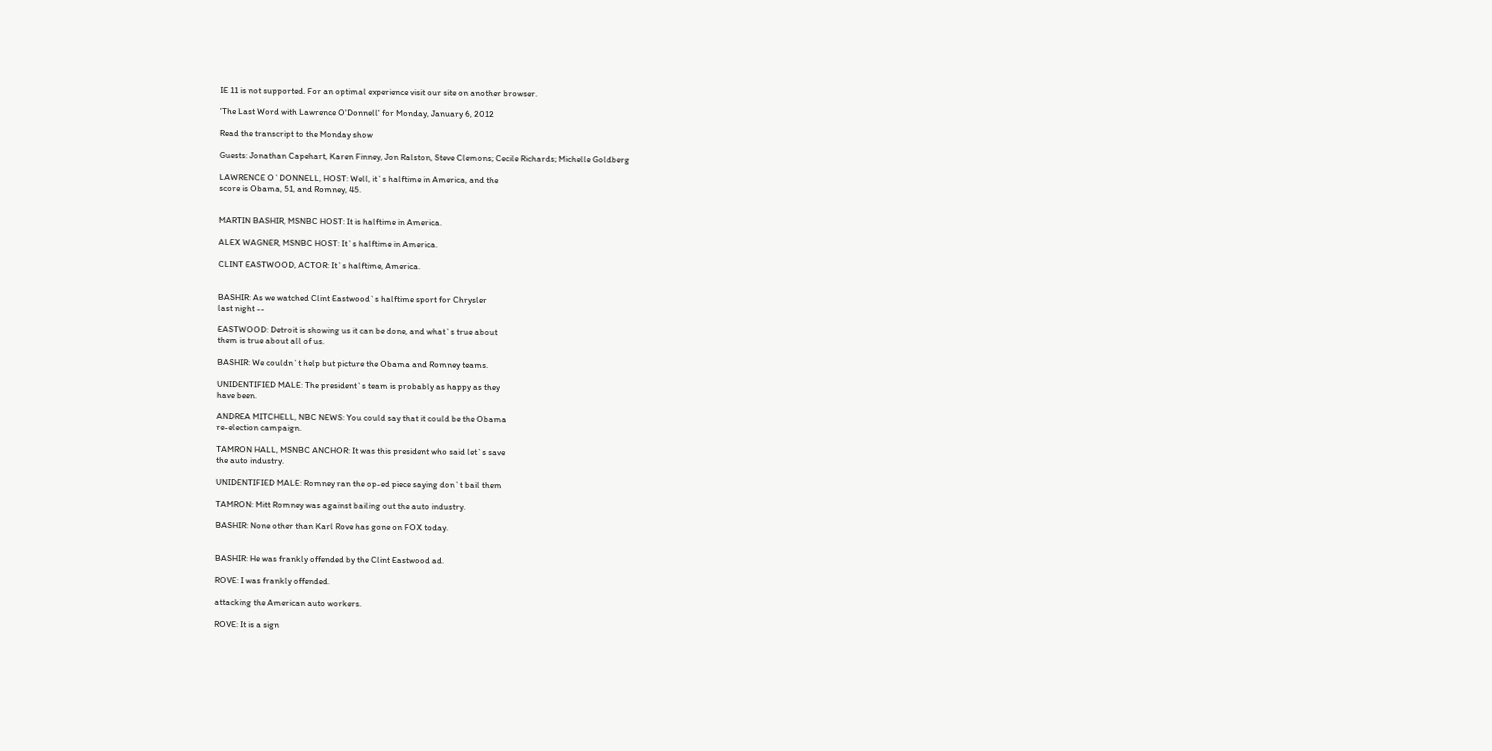IE 11 is not supported. For an optimal experience visit our site on another browser.

'The Last Word with Lawrence O'Donnell' for Monday, January 6, 2012

Read the transcript to the Monday show

Guests: Jonathan Capehart, Karen Finney, Jon Ralston, Steve Clemons; Cecile Richards; Michelle Goldberg

LAWRENCE O`DONNELL, HOST: Well, it`s halftime in America, and the
score is Obama, 51, and Romney, 45.


MARTIN BASHIR, MSNBC HOST: It is halftime in America.

ALEX WAGNER, MSNBC HOST: It`s halftime in America.

CLINT EASTWOOD, ACTOR: It`s halftime, America.


BASHIR: As we watched Clint Eastwood`s halftime sport for Chrysler
last night --

EASTWOOD: Detroit is showing us it can be done, and what`s true about
them is true about all of us.

BASHIR: We couldn`t help but picture the Obama and Romney teams.

UNIDENTIFIED MALE: The president`s team is probably as happy as they
have been.

ANDREA MITCHELL, NBC NEWS: You could say that it could be the Obama
re-election campaign.

TAMRON HALL, MSNBC ANCHOR: It was this president who said let`s save
the auto industry.

UNIDENTIFIED MALE: Romney ran the op-ed piece saying don`t bail them

TAMRON: Mitt Romney was against bailing out the auto industry.

BASHIR: None other than Karl Rove has gone on FOX today.


BASHIR: He was frankly offended by the Clint Eastwood ad.

ROVE: I was frankly offended.

attacking the American auto workers.

ROVE: It is a sign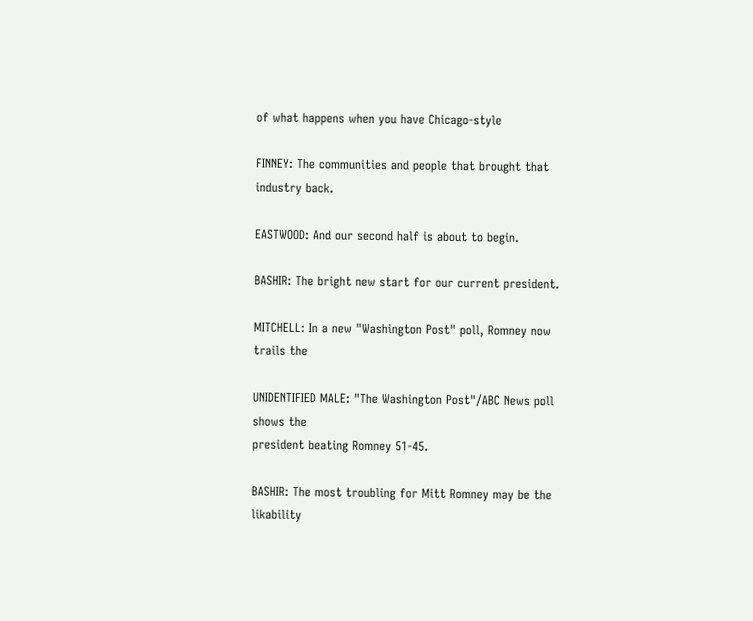of what happens when you have Chicago-style

FINNEY: The communities and people that brought that industry back.

EASTWOOD: And our second half is about to begin.

BASHIR: The bright new start for our current president.

MITCHELL: In a new "Washington Post" poll, Romney now trails the

UNIDENTIFIED MALE: "The Washington Post"/ABC News poll shows the
president beating Romney 51-45.

BASHIR: The most troubling for Mitt Romney may be the likability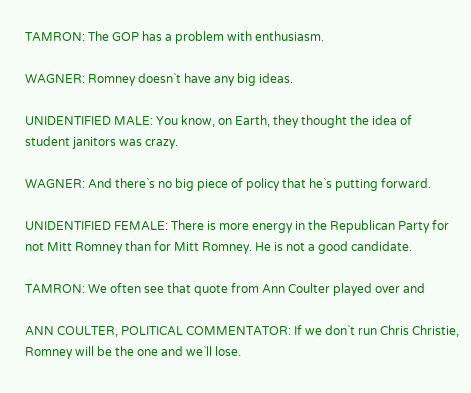TAMRON: The GOP has a problem with enthusiasm.

WAGNER: Romney doesn`t have any big ideas.

UNIDENTIFIED MALE: You know, on Earth, they thought the idea of
student janitors was crazy.

WAGNER: And there`s no big piece of policy that he`s putting forward.

UNIDENTIFIED FEMALE: There is more energy in the Republican Party for
not Mitt Romney than for Mitt Romney. He is not a good candidate.

TAMRON: We often see that quote from Ann Coulter played over and

ANN COULTER, POLITICAL COMMENTATOR: If we don`t run Chris Christie,
Romney will be the one and we`ll lose.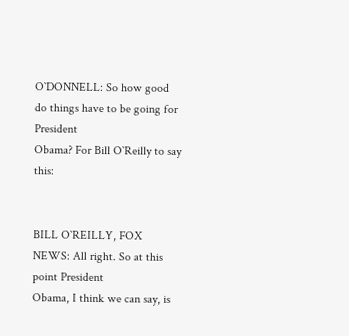O`DONNELL: So how good do things have to be going for President
Obama? For Bill O`Reilly to say this:


BILL O`REILLY, FOX NEWS: All right. So at this point President
Obama, I think we can say, is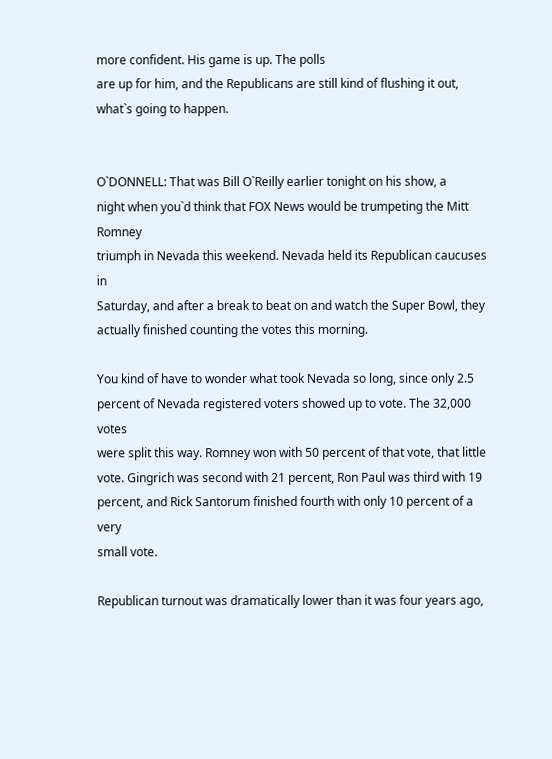more confident. His game is up. The polls
are up for him, and the Republicans are still kind of flushing it out,
what`s going to happen.


O`DONNELL: That was Bill O`Reilly earlier tonight on his show, a
night when you`d think that FOX News would be trumpeting the Mitt Romney
triumph in Nevada this weekend. Nevada held its Republican caucuses in
Saturday, and after a break to beat on and watch the Super Bowl, they
actually finished counting the votes this morning.

You kind of have to wonder what took Nevada so long, since only 2.5
percent of Nevada registered voters showed up to vote. The 32,000 votes
were split this way. Romney won with 50 percent of that vote, that little
vote. Gingrich was second with 21 percent, Ron Paul was third with 19
percent, and Rick Santorum finished fourth with only 10 percent of a very
small vote.

Republican turnout was dramatically lower than it was four years ago,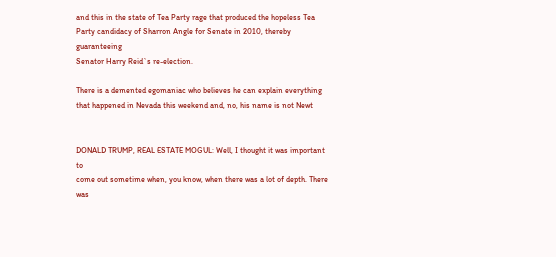and this in the state of Tea Party rage that produced the hopeless Tea
Party candidacy of Sharron Angle for Senate in 2010, thereby guaranteeing
Senator Harry Reid`s re-election.

There is a demented egomaniac who believes he can explain everything
that happened in Nevada this weekend and, no, his name is not Newt


DONALD TRUMP, REAL ESTATE MOGUL: Well, I thought it was important to
come out sometime when, you know, when there was a lot of depth. There was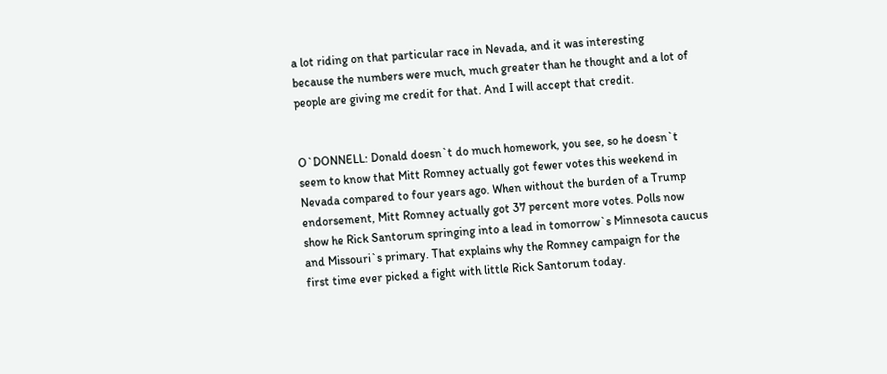a lot riding on that particular race in Nevada, and it was interesting
because the numbers were much, much greater than he thought and a lot of
people are giving me credit for that. And I will accept that credit.


O`DONNELL: Donald doesn`t do much homework, you see, so he doesn`t
seem to know that Mitt Romney actually got fewer votes this weekend in
Nevada compared to four years ago. When without the burden of a Trump
endorsement, Mitt Romney actually got 37 percent more votes. Polls now
show he Rick Santorum springing into a lead in tomorrow`s Minnesota caucus
and Missouri`s primary. That explains why the Romney campaign for the
first time ever picked a fight with little Rick Santorum today.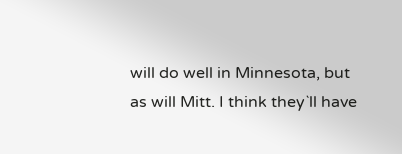will do well in Minnesota, but as will Mitt. I think they`ll have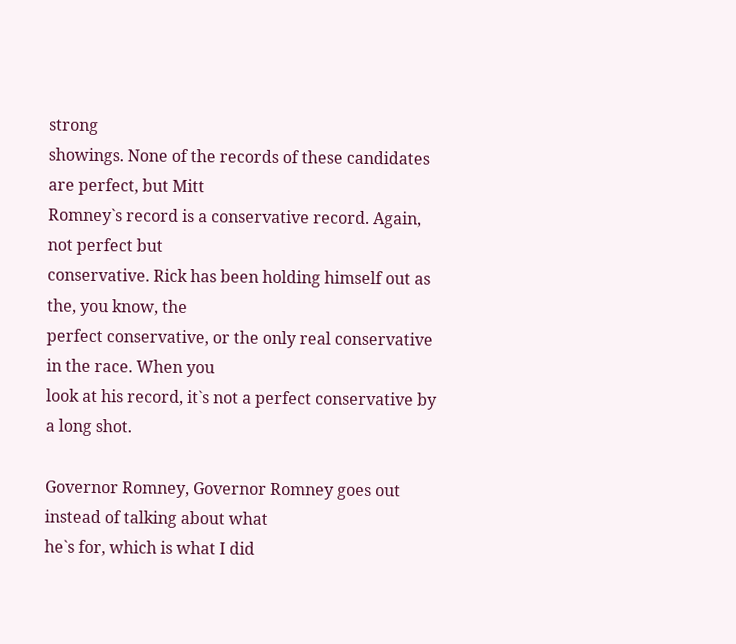strong
showings. None of the records of these candidates are perfect, but Mitt
Romney`s record is a conservative record. Again, not perfect but
conservative. Rick has been holding himself out as the, you know, the
perfect conservative, or the only real conservative in the race. When you
look at his record, it`s not a perfect conservative by a long shot.

Governor Romney, Governor Romney goes out instead of talking about what
he`s for, which is what I did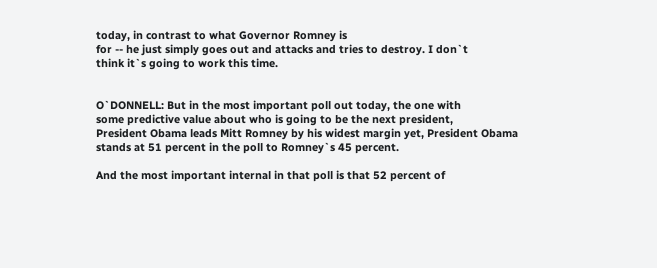today, in contrast to what Governor Romney is
for -- he just simply goes out and attacks and tries to destroy. I don`t
think it`s going to work this time.


O`DONNELL: But in the most important poll out today, the one with
some predictive value about who is going to be the next president,
President Obama leads Mitt Romney by his widest margin yet, President Obama
stands at 51 percent in the poll to Romney`s 45 percent.

And the most important internal in that poll is that 52 percent of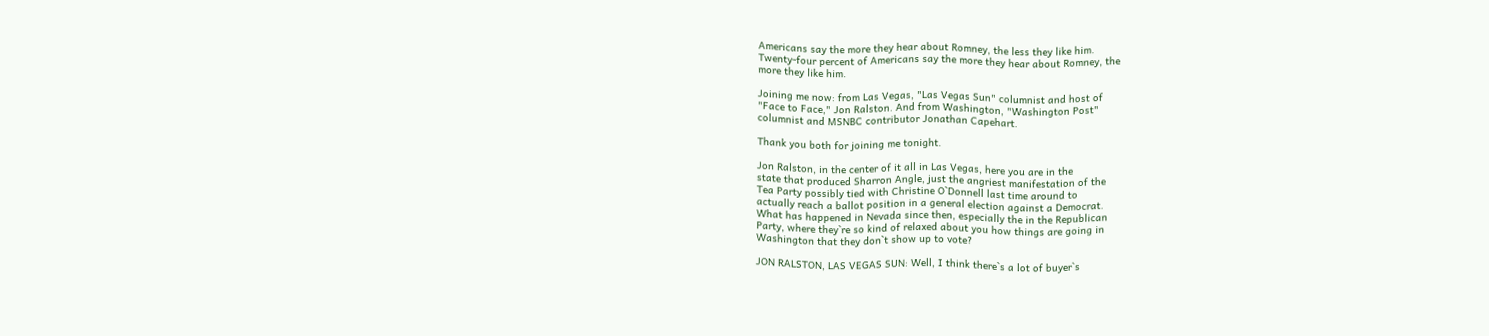Americans say the more they hear about Romney, the less they like him.
Twenty-four percent of Americans say the more they hear about Romney, the
more they like him.

Joining me now: from Las Vegas, "Las Vegas Sun" columnist and host of
"Face to Face," Jon Ralston. And from Washington, "Washington Post"
columnist and MSNBC contributor Jonathan Capehart.

Thank you both for joining me tonight.

Jon Ralston, in the center of it all in Las Vegas, here you are in the
state that produced Sharron Angle, just the angriest manifestation of the
Tea Party possibly tied with Christine O`Donnell last time around to
actually reach a ballot position in a general election against a Democrat.
What has happened in Nevada since then, especially the in the Republican
Party, where they`re so kind of relaxed about you how things are going in
Washington that they don`t show up to vote?

JON RALSTON, LAS VEGAS SUN: Well, I think there`s a lot of buyer`s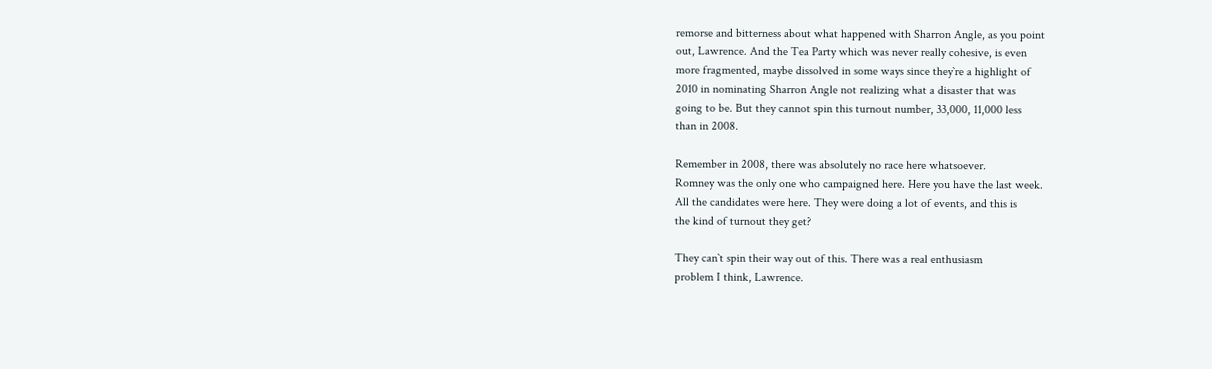remorse and bitterness about what happened with Sharron Angle, as you point
out, Lawrence. And the Tea Party which was never really cohesive, is even
more fragmented, maybe dissolved in some ways since they`re a highlight of
2010 in nominating Sharron Angle not realizing what a disaster that was
going to be. But they cannot spin this turnout number, 33,000, 11,000 less
than in 2008.

Remember in 2008, there was absolutely no race here whatsoever.
Romney was the only one who campaigned here. Here you have the last week.
All the candidates were here. They were doing a lot of events, and this is
the kind of turnout they get?

They can`t spin their way out of this. There was a real enthusiasm
problem I think, Lawrence.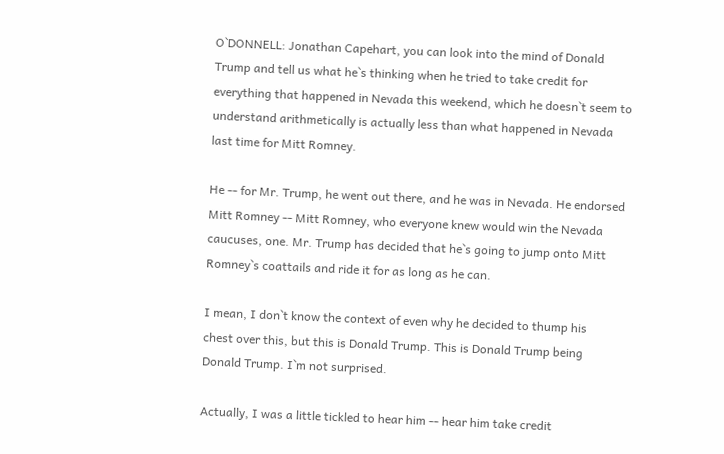O`DONNELL: Jonathan Capehart, you can look into the mind of Donald
Trump and tell us what he`s thinking when he tried to take credit for
everything that happened in Nevada this weekend, which he doesn`t seem to
understand arithmetically is actually less than what happened in Nevada
last time for Mitt Romney.

He -- for Mr. Trump, he went out there, and he was in Nevada. He endorsed
Mitt Romney -- Mitt Romney, who everyone knew would win the Nevada
caucuses, one. Mr. Trump has decided that he`s going to jump onto Mitt
Romney`s coattails and ride it for as long as he can.

I mean, I don`t know the context of even why he decided to thump his
chest over this, but this is Donald Trump. This is Donald Trump being
Donald Trump. I`m not surprised.

Actually, I was a little tickled to hear him -- hear him take credit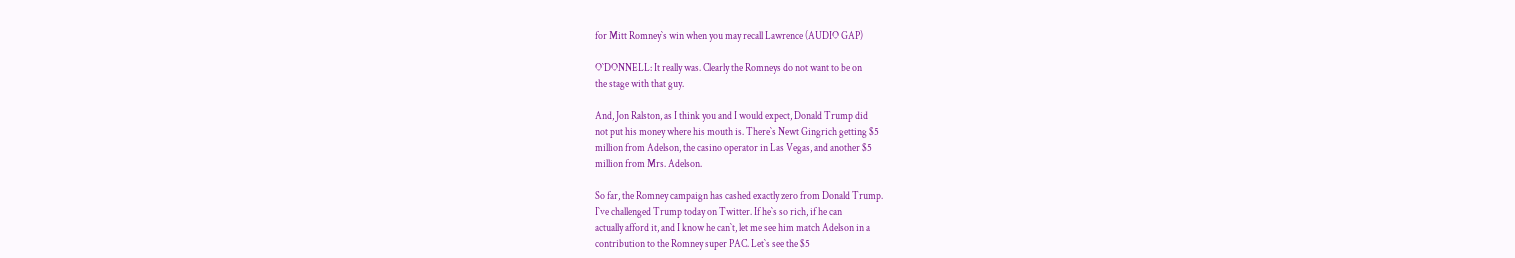for Mitt Romney`s win when you may recall Lawrence (AUDIO GAP)

O`DONNELL: It really was. Clearly the Romneys do not want to be on
the stage with that guy.

And, Jon Ralston, as I think you and I would expect, Donald Trump did
not put his money where his mouth is. There`s Newt Gingrich getting $5
million from Adelson, the casino operator in Las Vegas, and another $5
million from Mrs. Adelson.

So far, the Romney campaign has cashed exactly zero from Donald Trump.
I`ve challenged Trump today on Twitter. If he`s so rich, if he can
actually afford it, and I know he can`t, let me see him match Adelson in a
contribution to the Romney super PAC. Let`s see the $5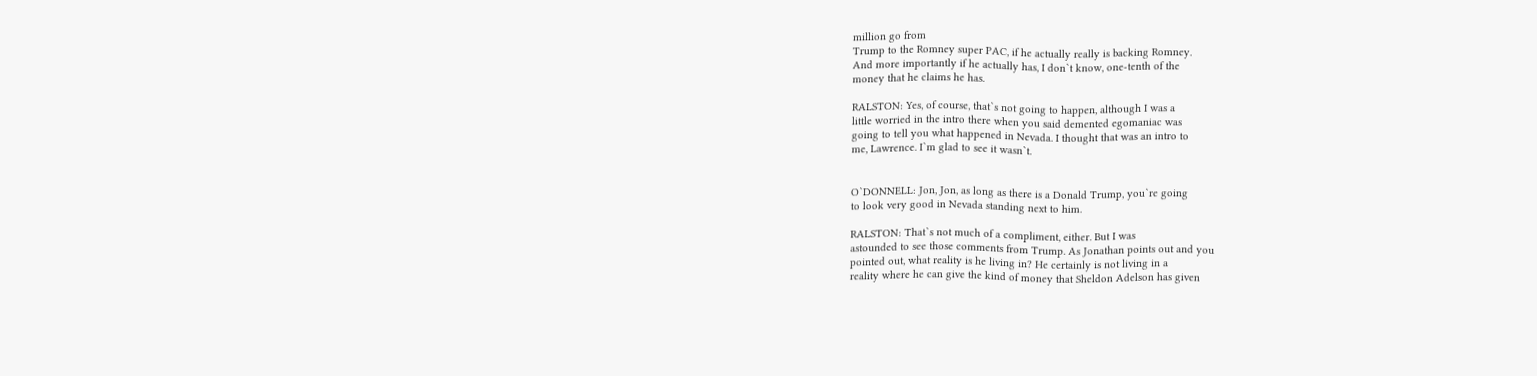million go from
Trump to the Romney super PAC, if he actually really is backing Romney.
And more importantly if he actually has, I don`t know, one-tenth of the
money that he claims he has.

RALSTON: Yes, of course, that`s not going to happen, although I was a
little worried in the intro there when you said demented egomaniac was
going to tell you what happened in Nevada. I thought that was an intro to
me, Lawrence. I`m glad to see it wasn`t.


O`DONNELL: Jon, Jon, as long as there is a Donald Trump, you`re going
to look very good in Nevada standing next to him.

RALSTON: That`s not much of a compliment, either. But I was
astounded to see those comments from Trump. As Jonathan points out and you
pointed out, what reality is he living in? He certainly is not living in a
reality where he can give the kind of money that Sheldon Adelson has given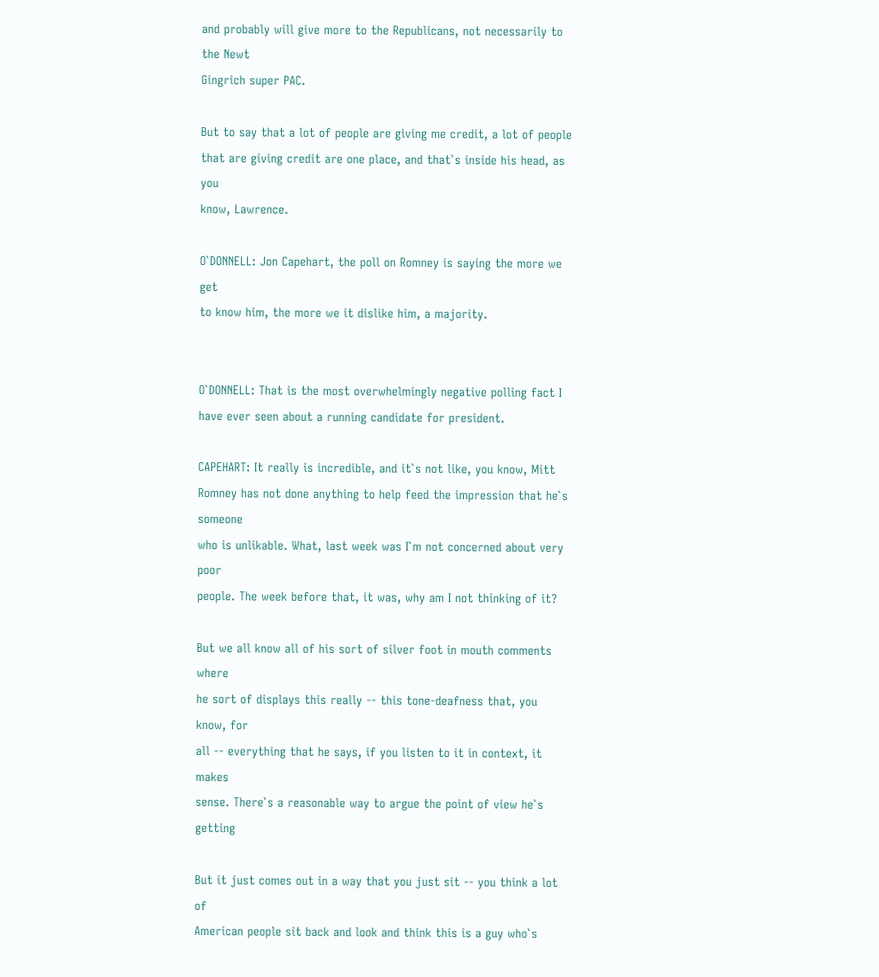and probably will give more to the Republicans, not necessarily to the Newt
Gingrich super PAC.

But to say that a lot of people are giving me credit, a lot of people
that are giving credit are one place, and that`s inside his head, as you
know, Lawrence.

O`DONNELL: Jon Capehart, the poll on Romney is saying the more we get
to know him, the more we it dislike him, a majority.


O`DONNELL: That is the most overwhelmingly negative polling fact I
have ever seen about a running candidate for president.

CAPEHART: It really is incredible, and it`s not like, you know, Mitt
Romney has not done anything to help feed the impression that he`s someone
who is unlikable. What, last week was I`m not concerned about very poor
people. The week before that, it was, why am I not thinking of it?

But we all know all of his sort of silver foot in mouth comments where
he sort of displays this really -- this tone-deafness that, you know, for
all -- everything that he says, if you listen to it in context, it makes
sense. There`s a reasonable way to argue the point of view he`s getting

But it just comes out in a way that you just sit -- you think a lot of
American people sit back and look and think this is a guy who`s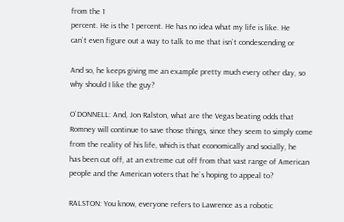from the 1
percent. He is the 1 percent. He has no idea what my life is like. He
can`t even figure out a way to talk to me that isn`t condescending or

And so, he keeps giving me an example pretty much every other day, so
why should I like the guy?

O`DONNELL: And, Jon Ralston, what are the Vegas beating odds that
Romney will continue to save those things, since they seem to simply come
from the reality of his life, which is that economically and socially, he
has been cut off, at an extreme cut off from that vast range of American
people and the American voters that he`s hoping to appeal to?

RALSTON: You know, everyone refers to Lawrence as a robotic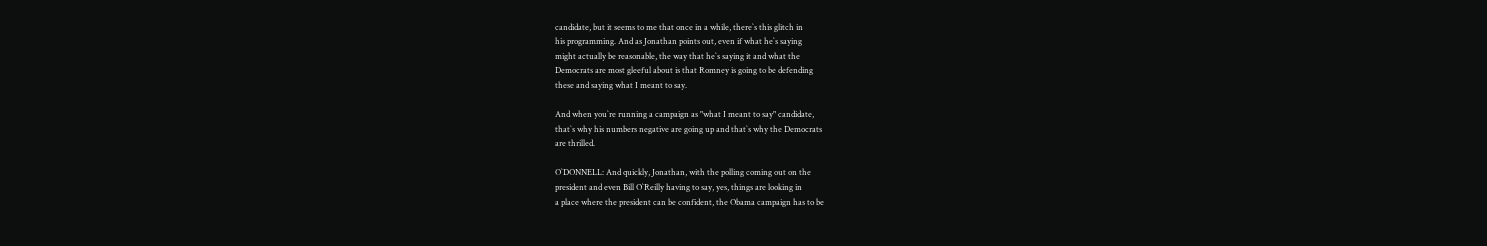candidate, but it seems to me that once in a while, there`s this glitch in
his programming. And as Jonathan points out, even if what he`s saying
might actually be reasonable, the way that he`s saying it and what the
Democrats are most gleeful about is that Romney is going to be defending
these and saying what I meant to say.

And when you`re running a campaign as "what I meant to say" candidate,
that`s why his numbers negative are going up and that`s why the Democrats
are thrilled.

O`DONNELL: And quickly, Jonathan, with the polling coming out on the
president and even Bill O`Reilly having to say, yes, things are looking in
a place where the president can be confident, the Obama campaign has to be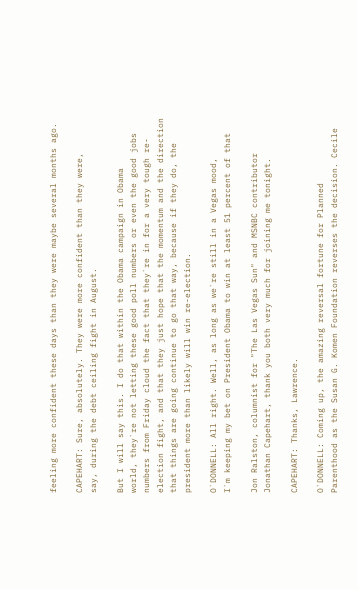feeling more confident these days than they were maybe several months ago.

CAPEHART: Sure, absolutely. They were more confident than they were,
say, during the debt ceiling fight in August.

But I will say this. I do that within the Obama campaign in Obama
world, they`re not letting these good poll numbers or even the good jobs
numbers from Friday cloud the fact that they`re in for a very tough re-
election fight, and that they just hope that the momentum and the direction
that things are going continue to go that way, because if they do, the
president more than likely will win re-election.

O`DONNELL: All right. Well, as long as we`re still in a Vegas mood,
I`m keeping my bet on President Obama to win at least 51 percent of that

Jon Ralston, columnist for "The Las Vegas Sun" and MSNBC contributor
Jonathan Capehart, thank you both very much for joining me tonight.

CAPEHART: Thanks, Lawrence.

O`DONNELL: Coming up, the amazing reversal fortune for Planned
Parenthood as the Susan G. Komen Foundation reverses the decision. Cecile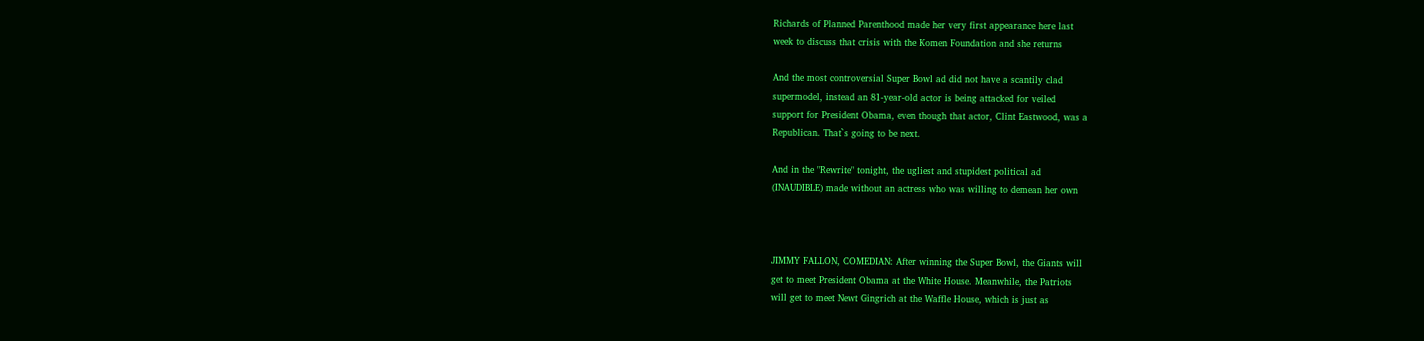Richards of Planned Parenthood made her very first appearance here last
week to discuss that crisis with the Komen Foundation and she returns

And the most controversial Super Bowl ad did not have a scantily clad
supermodel, instead an 81-year-old actor is being attacked for veiled
support for President Obama, even though that actor, Clint Eastwood, was a
Republican. That`s going to be next.

And in the "Rewrite" tonight, the ugliest and stupidest political ad
(INAUDIBLE) made without an actress who was willing to demean her own



JIMMY FALLON, COMEDIAN: After winning the Super Bowl, the Giants will
get to meet President Obama at the White House. Meanwhile, the Patriots
will get to meet Newt Gingrich at the Waffle House, which is just as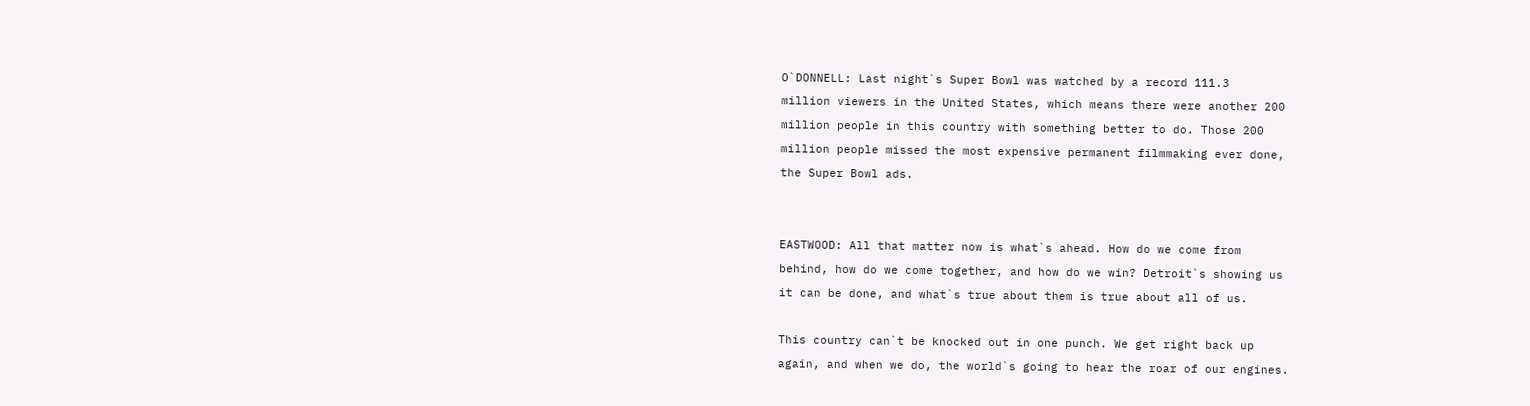O`DONNELL: Last night`s Super Bowl was watched by a record 111.3
million viewers in the United States, which means there were another 200
million people in this country with something better to do. Those 200
million people missed the most expensive permanent filmmaking ever done,
the Super Bowl ads.


EASTWOOD: All that matter now is what`s ahead. How do we come from
behind, how do we come together, and how do we win? Detroit`s showing us
it can be done, and what`s true about them is true about all of us.

This country can`t be knocked out in one punch. We get right back up
again, and when we do, the world`s going to hear the roar of our engines.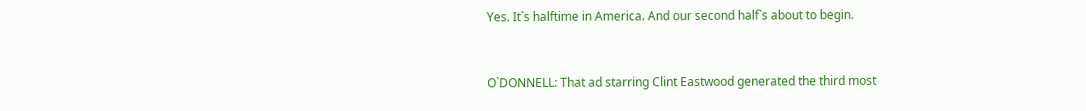Yes. It`s halftime in America. And our second half`s about to begin.


O`DONNELL: That ad starring Clint Eastwood generated the third most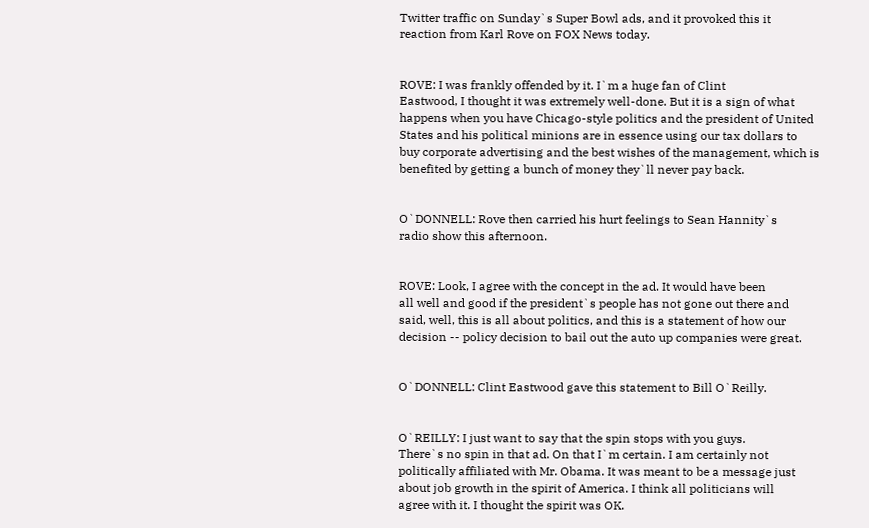Twitter traffic on Sunday`s Super Bowl ads, and it provoked this it
reaction from Karl Rove on FOX News today.


ROVE: I was frankly offended by it. I`m a huge fan of Clint
Eastwood, I thought it was extremely well-done. But it is a sign of what
happens when you have Chicago-style politics and the president of United
States and his political minions are in essence using our tax dollars to
buy corporate advertising and the best wishes of the management, which is
benefited by getting a bunch of money they`ll never pay back.


O`DONNELL: Rove then carried his hurt feelings to Sean Hannity`s
radio show this afternoon.


ROVE: Look, I agree with the concept in the ad. It would have been
all well and good if the president`s people has not gone out there and
said, well, this is all about politics, and this is a statement of how our
decision -- policy decision to bail out the auto up companies were great.


O`DONNELL: Clint Eastwood gave this statement to Bill O`Reilly.


O`REILLY: I just want to say that the spin stops with you guys.
There`s no spin in that ad. On that I`m certain. I am certainly not
politically affiliated with Mr. Obama. It was meant to be a message just
about job growth in the spirit of America. I think all politicians will
agree with it. I thought the spirit was OK.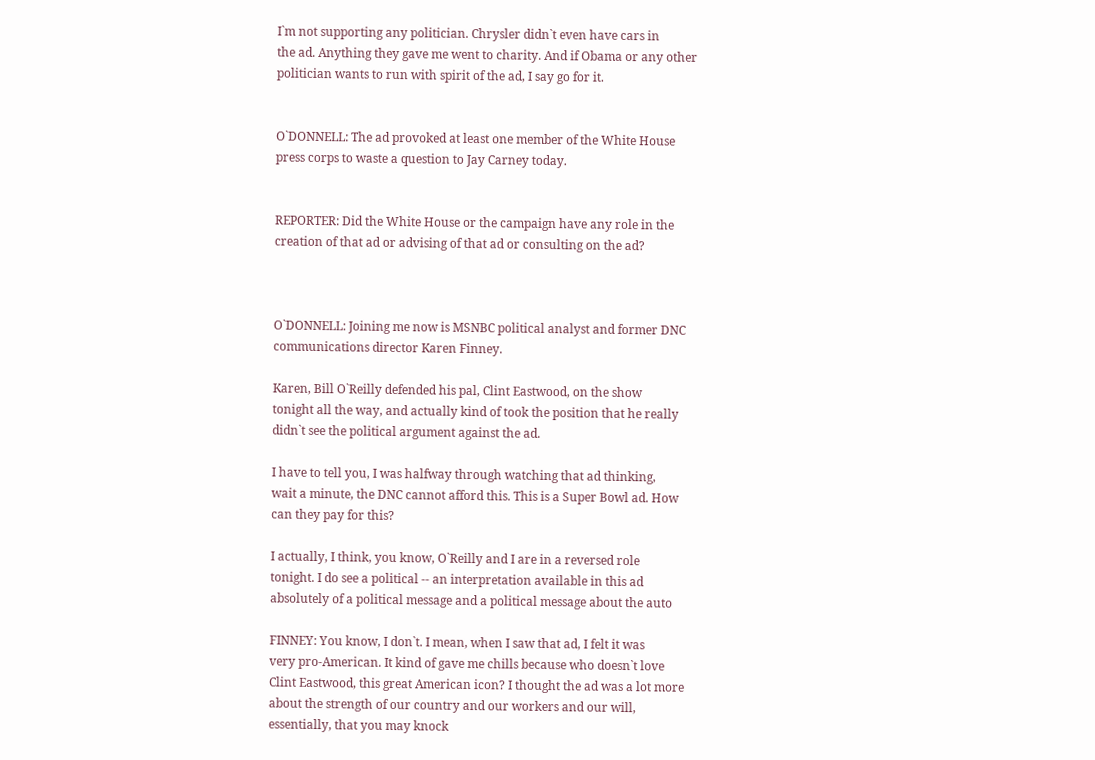I`m not supporting any politician. Chrysler didn`t even have cars in
the ad. Anything they gave me went to charity. And if Obama or any other
politician wants to run with spirit of the ad, I say go for it.


O`DONNELL: The ad provoked at least one member of the White House
press corps to waste a question to Jay Carney today.


REPORTER: Did the White House or the campaign have any role in the
creation of that ad or advising of that ad or consulting on the ad?



O`DONNELL: Joining me now is MSNBC political analyst and former DNC
communications director Karen Finney.

Karen, Bill O`Reilly defended his pal, Clint Eastwood, on the show
tonight all the way, and actually kind of took the position that he really
didn`t see the political argument against the ad.

I have to tell you, I was halfway through watching that ad thinking,
wait a minute, the DNC cannot afford this. This is a Super Bowl ad. How
can they pay for this?

I actually, I think, you know, O`Reilly and I are in a reversed role
tonight. I do see a political -- an interpretation available in this ad
absolutely of a political message and a political message about the auto

FINNEY: You know, I don`t. I mean, when I saw that ad, I felt it was
very pro-American. It kind of gave me chills because who doesn`t love
Clint Eastwood, this great American icon? I thought the ad was a lot more
about the strength of our country and our workers and our will,
essentially, that you may knock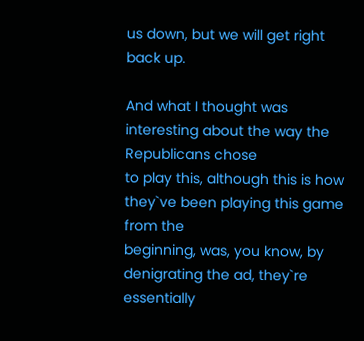us down, but we will get right back up.

And what I thought was interesting about the way the Republicans chose
to play this, although this is how they`ve been playing this game from the
beginning, was, you know, by denigrating the ad, they`re essentially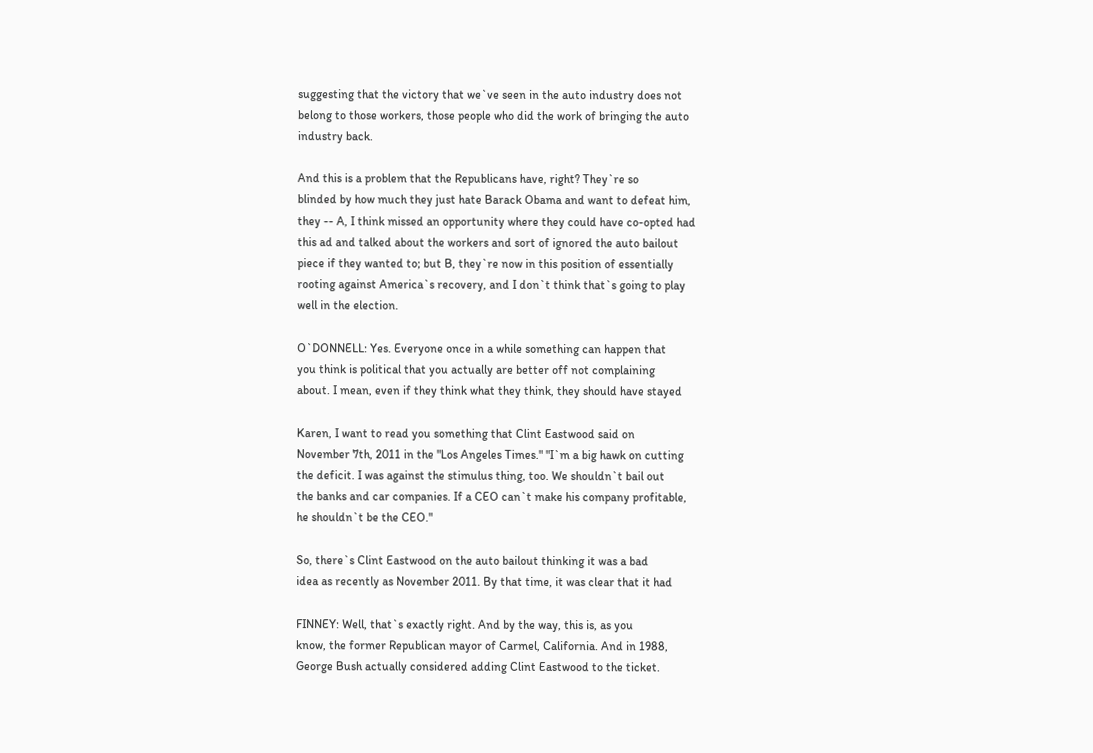suggesting that the victory that we`ve seen in the auto industry does not
belong to those workers, those people who did the work of bringing the auto
industry back.

And this is a problem that the Republicans have, right? They`re so
blinded by how much they just hate Barack Obama and want to defeat him,
they -- A, I think missed an opportunity where they could have co-opted had
this ad and talked about the workers and sort of ignored the auto bailout
piece if they wanted to; but B, they`re now in this position of essentially
rooting against America`s recovery, and I don`t think that`s going to play
well in the election.

O`DONNELL: Yes. Everyone once in a while something can happen that
you think is political that you actually are better off not complaining
about. I mean, even if they think what they think, they should have stayed

Karen, I want to read you something that Clint Eastwood said on
November 7th, 2011 in the "Los Angeles Times." "I`m a big hawk on cutting
the deficit. I was against the stimulus thing, too. We shouldn`t bail out
the banks and car companies. If a CEO can`t make his company profitable,
he shouldn`t be the CEO."

So, there`s Clint Eastwood on the auto bailout thinking it was a bad
idea as recently as November 2011. By that time, it was clear that it had

FINNEY: Well, that`s exactly right. And by the way, this is, as you
know, the former Republican mayor of Carmel, California. And in 1988,
George Bush actually considered adding Clint Eastwood to the ticket.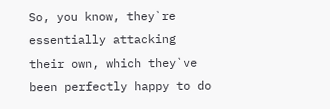So, you know, they`re essentially attacking their own, which they`ve
been perfectly happy to do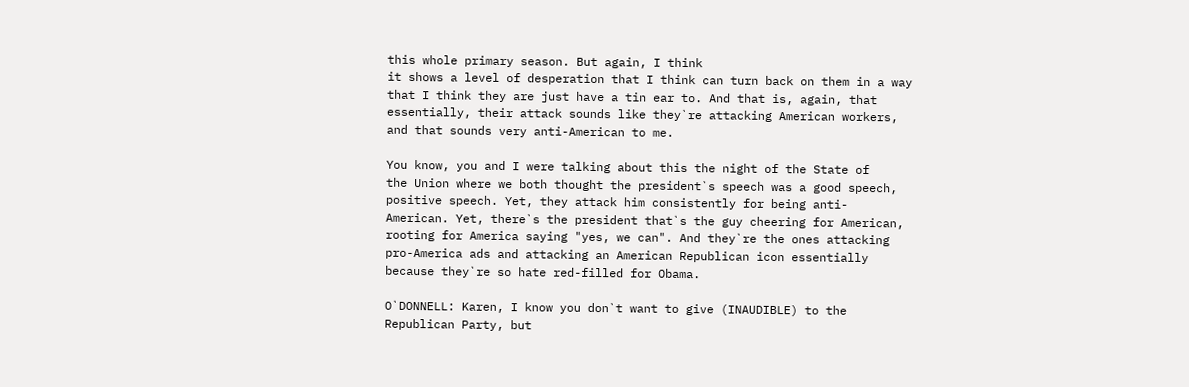this whole primary season. But again, I think
it shows a level of desperation that I think can turn back on them in a way
that I think they are just have a tin ear to. And that is, again, that
essentially, their attack sounds like they`re attacking American workers,
and that sounds very anti-American to me.

You know, you and I were talking about this the night of the State of
the Union where we both thought the president`s speech was a good speech,
positive speech. Yet, they attack him consistently for being anti-
American. Yet, there`s the president that`s the guy cheering for American,
rooting for America saying "yes, we can". And they`re the ones attacking
pro-America ads and attacking an American Republican icon essentially
because they`re so hate red-filled for Obama.

O`DONNELL: Karen, I know you don`t want to give (INAUDIBLE) to the
Republican Party, but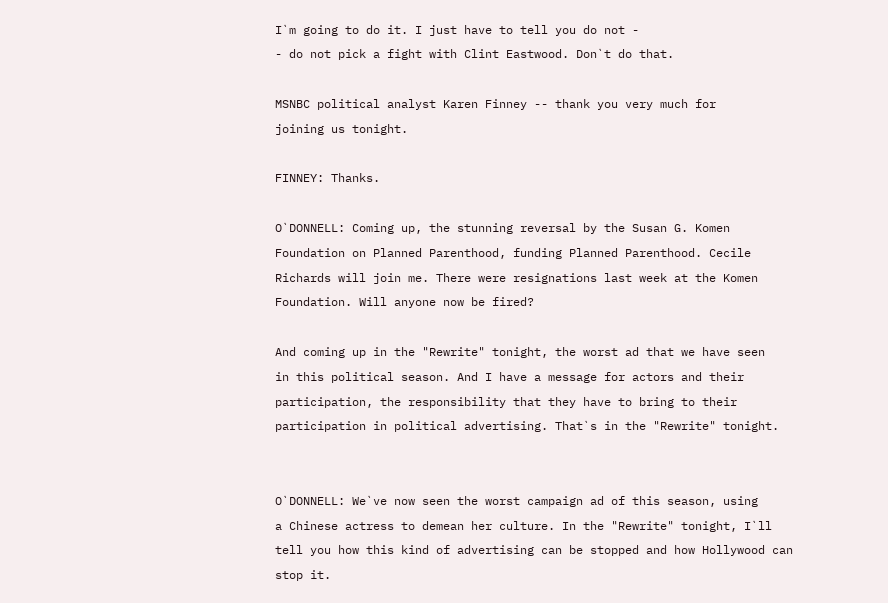I`m going to do it. I just have to tell you do not -
- do not pick a fight with Clint Eastwood. Don`t do that.

MSNBC political analyst Karen Finney -- thank you very much for
joining us tonight.

FINNEY: Thanks.

O`DONNELL: Coming up, the stunning reversal by the Susan G. Komen
Foundation on Planned Parenthood, funding Planned Parenthood. Cecile
Richards will join me. There were resignations last week at the Komen
Foundation. Will anyone now be fired?

And coming up in the "Rewrite" tonight, the worst ad that we have seen
in this political season. And I have a message for actors and their
participation, the responsibility that they have to bring to their
participation in political advertising. That`s in the "Rewrite" tonight.


O`DONNELL: We`ve now seen the worst campaign ad of this season, using
a Chinese actress to demean her culture. In the "Rewrite" tonight, I`ll
tell you how this kind of advertising can be stopped and how Hollywood can
stop it.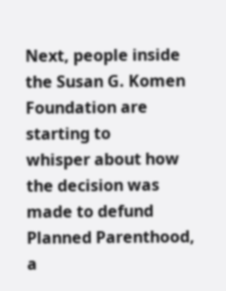Next, people inside the Susan G. Komen Foundation are starting to
whisper about how the decision was made to defund Planned Parenthood, a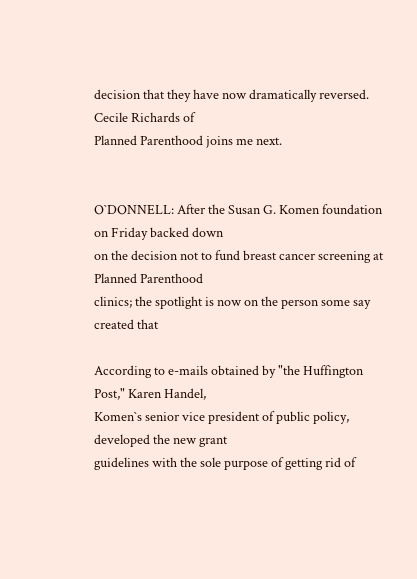decision that they have now dramatically reversed. Cecile Richards of
Planned Parenthood joins me next.


O`DONNELL: After the Susan G. Komen foundation on Friday backed down
on the decision not to fund breast cancer screening at Planned Parenthood
clinics; the spotlight is now on the person some say created that

According to e-mails obtained by "the Huffington Post," Karen Handel,
Komen`s senior vice president of public policy, developed the new grant
guidelines with the sole purpose of getting rid of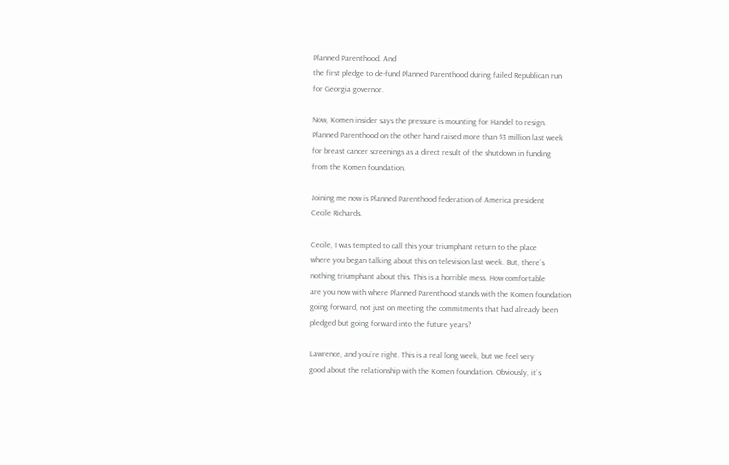Planned Parenthood. And
the first pledge to de-fund Planned Parenthood during failed Republican run
for Georgia governor.

Now, Komen insider says the pressure is mounting for Handel to resign.
Planned Parenthood on the other hand raised more than $3 million last week
for breast cancer screenings as a direct result of the shutdown in funding
from the Komen foundation.

Joining me now is Planned Parenthood federation of America president
Cecile Richards.

Cecile, I was tempted to call this your triumphant return to the place
where you began talking about this on television last week. But, there`s
nothing triumphant about this. This is a horrible mess. How comfortable
are you now with where Planned Parenthood stands with the Komen foundation
going forward, not just on meeting the commitments that had already been
pledged but going forward into the future years?

Lawrence, and you`re right. This is a real long week, but we feel very
good about the relationship with the Komen foundation. Obviously, it`s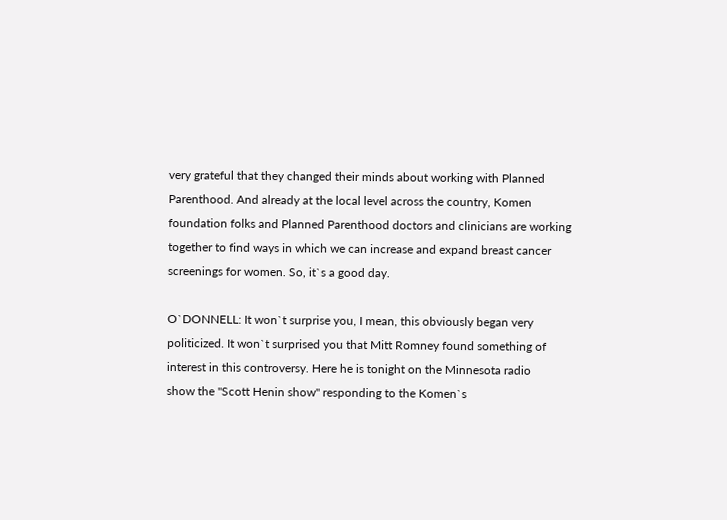very grateful that they changed their minds about working with Planned
Parenthood. And already at the local level across the country, Komen
foundation folks and Planned Parenthood doctors and clinicians are working
together to find ways in which we can increase and expand breast cancer
screenings for women. So, it`s a good day.

O`DONNELL: It won`t surprise you, I mean, this obviously began very
politicized. It won`t surprised you that Mitt Romney found something of
interest in this controversy. Here he is tonight on the Minnesota radio
show the "Scott Henin show" responding to the Komen`s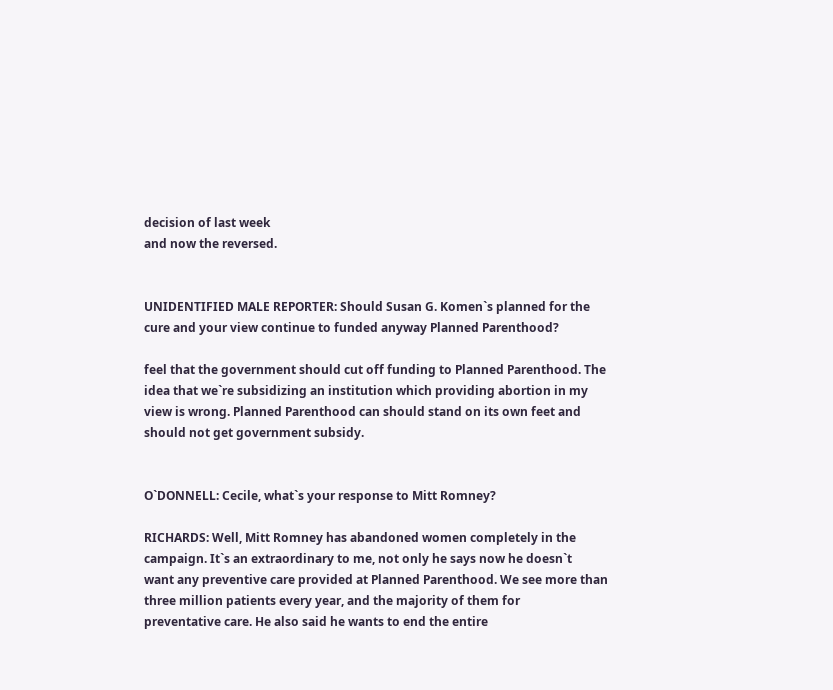decision of last week
and now the reversed.


UNIDENTIFIED MALE REPORTER: Should Susan G. Komen`s planned for the
cure and your view continue to funded anyway Planned Parenthood?

feel that the government should cut off funding to Planned Parenthood. The
idea that we`re subsidizing an institution which providing abortion in my
view is wrong. Planned Parenthood can should stand on its own feet and
should not get government subsidy.


O`DONNELL: Cecile, what`s your response to Mitt Romney?

RICHARDS: Well, Mitt Romney has abandoned women completely in the
campaign. It`s an extraordinary to me, not only he says now he doesn`t
want any preventive care provided at Planned Parenthood. We see more than
three million patients every year, and the majority of them for
preventative care. He also said he wants to end the entire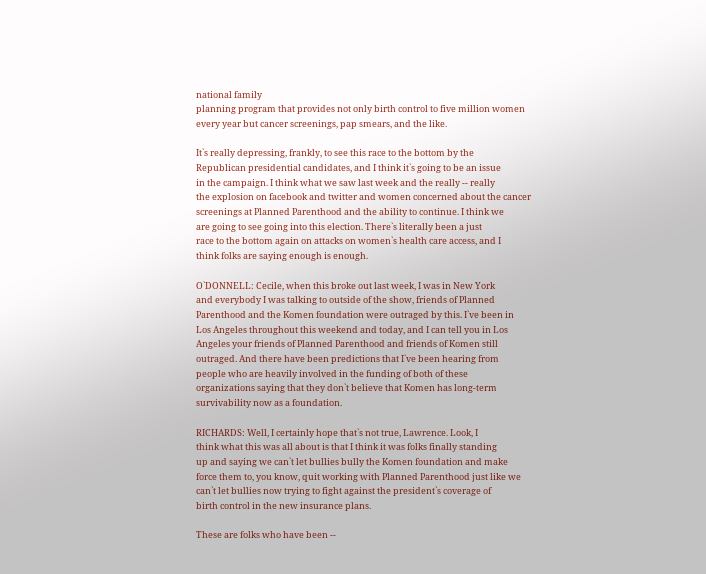national family
planning program that provides not only birth control to five million women
every year but cancer screenings, pap smears, and the like.

It`s really depressing, frankly, to see this race to the bottom by the
Republican presidential candidates, and I think it`s going to be an issue
in the campaign. I think what we saw last week and the really -- really
the explosion on facebook and twitter and women concerned about the cancer
screenings at Planned Parenthood and the ability to continue. I think we
are going to see going into this election. There`s literally been a just
race to the bottom again on attacks on women`s health care access, and I
think folks are saying enough is enough.

O`DONNELL: Cecile, when this broke out last week, I was in New York
and everybody I was talking to outside of the show, friends of Planned
Parenthood and the Komen foundation were outraged by this. I`ve been in
Los Angeles throughout this weekend and today, and I can tell you in Los
Angeles your friends of Planned Parenthood and friends of Komen still
outraged. And there have been predictions that I`ve been hearing from
people who are heavily involved in the funding of both of these
organizations saying that they don`t believe that Komen has long-term
survivability now as a foundation.

RICHARDS: Well, I certainly hope that`s not true, Lawrence. Look, I
think what this was all about is that I think it was folks finally standing
up and saying we can`t let bullies bully the Komen foundation and make
force them to, you know, quit working with Planned Parenthood just like we
can`t let bullies now trying to fight against the president`s coverage of
birth control in the new insurance plans.

These are folks who have been --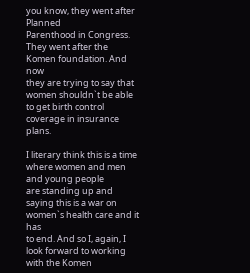you know, they went after Planned
Parenthood in Congress. They went after the Komen foundation. And now
they are trying to say that women shouldn`t be able to get birth control
coverage in insurance plans.

I literary think this is a time where women and men and young people
are standing up and saying this is a war on women`s health care and it has
to end. And so I, again, I look forward to working with the Komen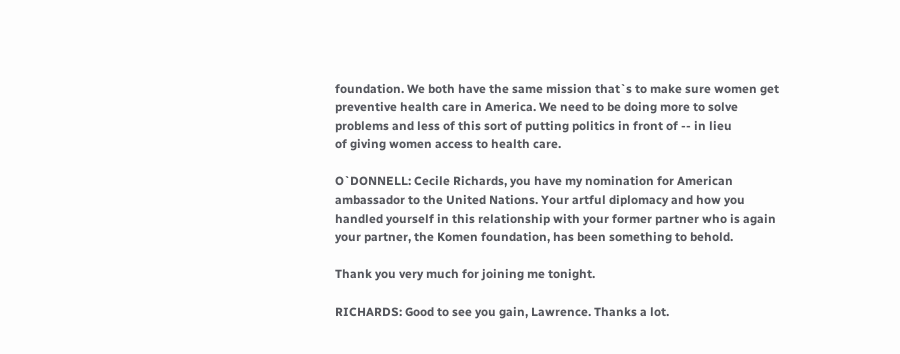foundation. We both have the same mission that`s to make sure women get
preventive health care in America. We need to be doing more to solve
problems and less of this sort of putting politics in front of -- in lieu
of giving women access to health care.

O`DONNELL: Cecile Richards, you have my nomination for American
ambassador to the United Nations. Your artful diplomacy and how you
handled yourself in this relationship with your former partner who is again
your partner, the Komen foundation, has been something to behold.

Thank you very much for joining me tonight.

RICHARDS: Good to see you gain, Lawrence. Thanks a lot.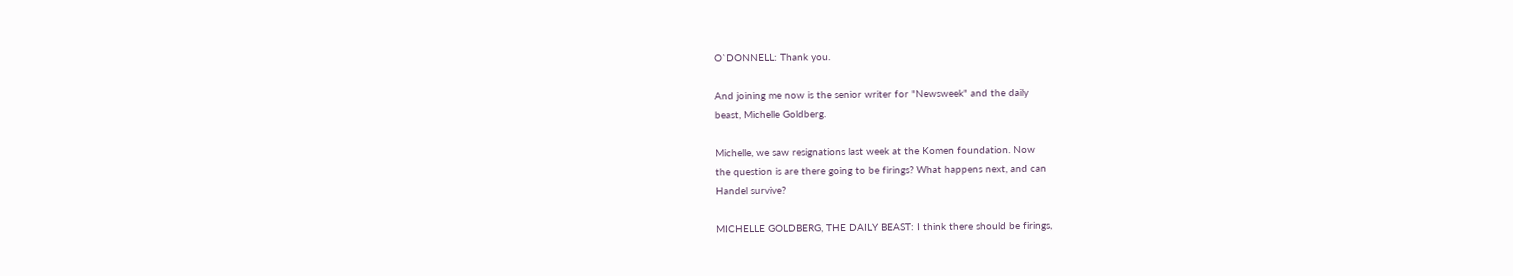O`DONNELL: Thank you.

And joining me now is the senior writer for "Newsweek" and the daily
beast, Michelle Goldberg.

Michelle, we saw resignations last week at the Komen foundation. Now
the question is are there going to be firings? What happens next, and can
Handel survive?

MICHELLE GOLDBERG, THE DAILY BEAST: I think there should be firings,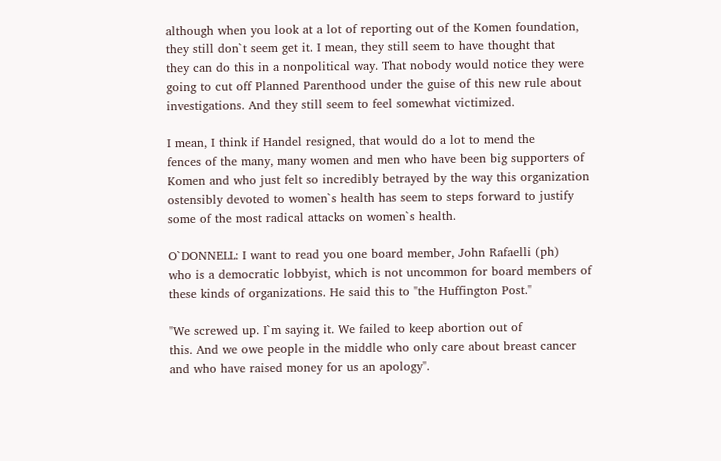although when you look at a lot of reporting out of the Komen foundation,
they still don`t seem get it. I mean, they still seem to have thought that
they can do this in a nonpolitical way. That nobody would notice they were
going to cut off Planned Parenthood under the guise of this new rule about
investigations. And they still seem to feel somewhat victimized.

I mean, I think if Handel resigned, that would do a lot to mend the
fences of the many, many women and men who have been big supporters of
Komen and who just felt so incredibly betrayed by the way this organization
ostensibly devoted to women`s health has seem to steps forward to justify
some of the most radical attacks on women`s health.

O`DONNELL: I want to read you one board member, John Rafaelli (ph)
who is a democratic lobbyist, which is not uncommon for board members of
these kinds of organizations. He said this to "the Huffington Post."

"We screwed up. I`m saying it. We failed to keep abortion out of
this. And we owe people in the middle who only care about breast cancer
and who have raised money for us an apology".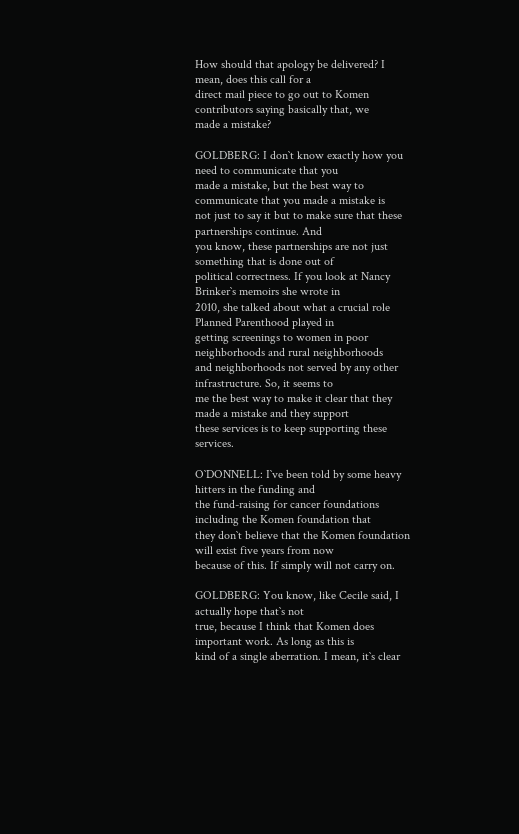How should that apology be delivered? I mean, does this call for a
direct mail piece to go out to Komen contributors saying basically that, we
made a mistake?

GOLDBERG: I don`t know exactly how you need to communicate that you
made a mistake, but the best way to communicate that you made a mistake is
not just to say it but to make sure that these partnerships continue. And
you know, these partnerships are not just something that is done out of
political correctness. If you look at Nancy Brinker`s memoirs she wrote in
2010, she talked about what a crucial role Planned Parenthood played in
getting screenings to women in poor neighborhoods and rural neighborhoods
and neighborhoods not served by any other infrastructure. So, it seems to
me the best way to make it clear that they made a mistake and they support
these services is to keep supporting these services.

O`DONNELL: I`ve been told by some heavy hitters in the funding and
the fund-raising for cancer foundations including the Komen foundation that
they don`t believe that the Komen foundation will exist five years from now
because of this. If simply will not carry on.

GOLDBERG: You know, like Cecile said, I actually hope that`s not
true, because I think that Komen does important work. As long as this is
kind of a single aberration. I mean, it`s clear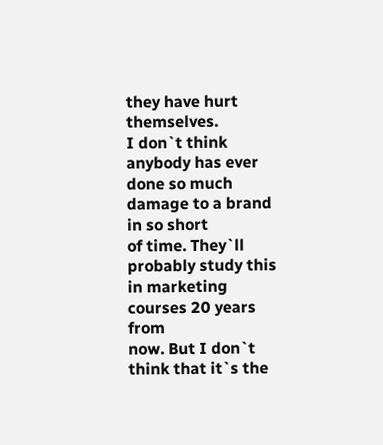they have hurt themselves.
I don`t think anybody has ever done so much damage to a brand in so short
of time. They`ll probably study this in marketing courses 20 years from
now. But I don`t think that it`s the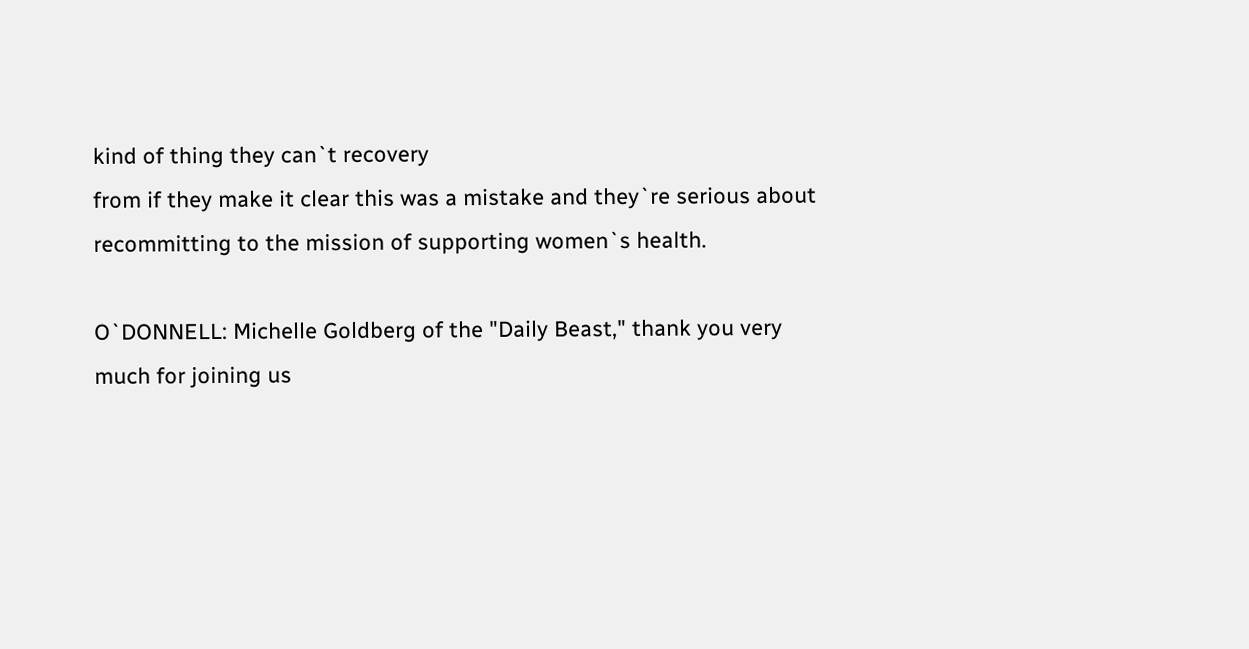kind of thing they can`t recovery
from if they make it clear this was a mistake and they`re serious about
recommitting to the mission of supporting women`s health.

O`DONNELL: Michelle Goldberg of the "Daily Beast," thank you very
much for joining us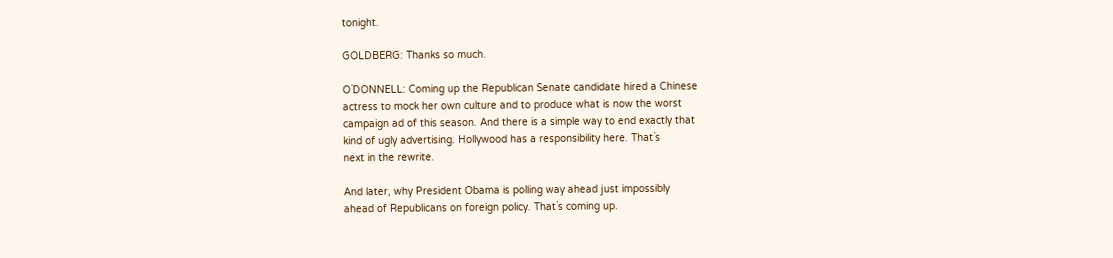tonight.

GOLDBERG: Thanks so much.

O`DONNELL: Coming up the Republican Senate candidate hired a Chinese
actress to mock her own culture and to produce what is now the worst
campaign ad of this season. And there is a simple way to end exactly that
kind of ugly advertising. Hollywood has a responsibility here. That`s
next in the rewrite.

And later, why President Obama is polling way ahead just impossibly
ahead of Republicans on foreign policy. That`s coming up.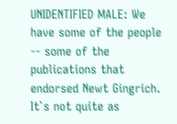UNIDENTIFIED MALE: We have some of the people -- some of the
publications that endorsed Newt Gingrich. It`s not quite as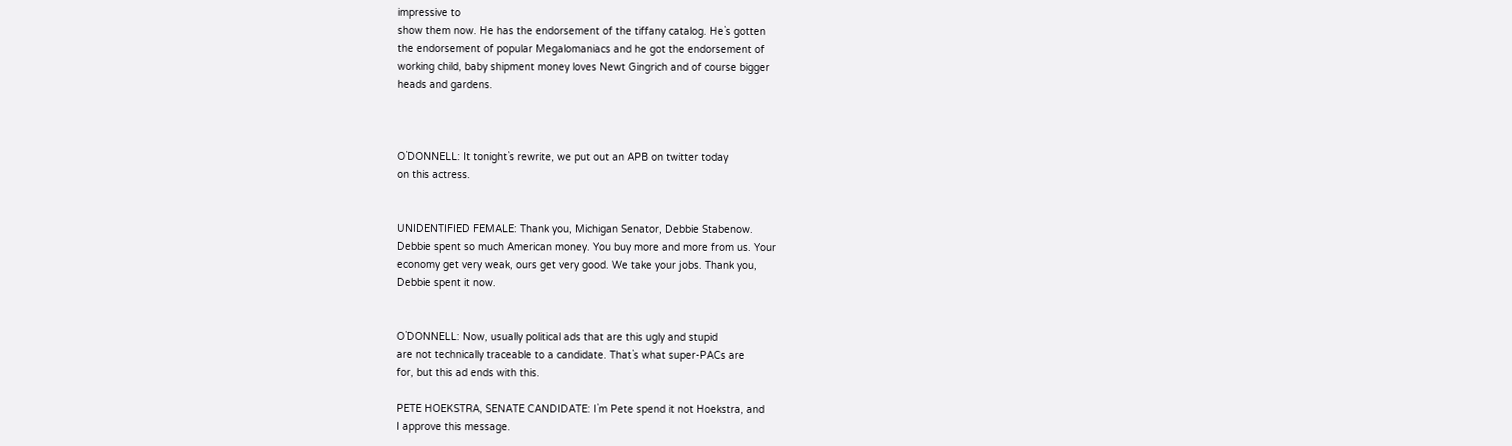impressive to
show them now. He has the endorsement of the tiffany catalog. He`s gotten
the endorsement of popular Megalomaniacs and he got the endorsement of
working child, baby shipment money loves Newt Gingrich and of course bigger
heads and gardens.



O`DONNELL: It tonight`s rewrite, we put out an APB on twitter today
on this actress.


UNIDENTIFIED FEMALE: Thank you, Michigan Senator, Debbie Stabenow.
Debbie spent so much American money. You buy more and more from us. Your
economy get very weak, ours get very good. We take your jobs. Thank you,
Debbie spent it now.


O`DONNELL: Now, usually political ads that are this ugly and stupid
are not technically traceable to a candidate. That`s what super-PACs are
for, but this ad ends with this.

PETE HOEKSTRA, SENATE CANDIDATE: I`m Pete spend it not Hoekstra, and
I approve this message.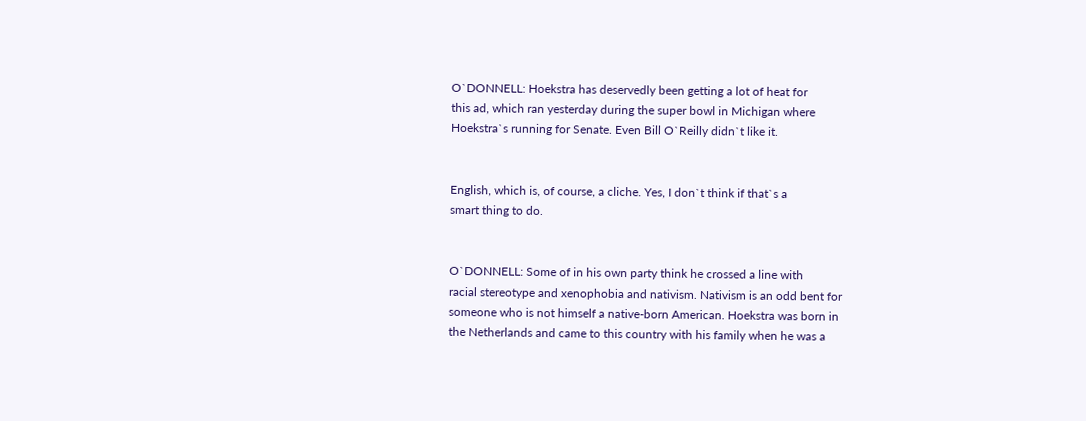O`DONNELL: Hoekstra has deservedly been getting a lot of heat for
this ad, which ran yesterday during the super bowl in Michigan where
Hoekstra`s running for Senate. Even Bill O`Reilly didn`t like it.


English, which is, of course, a cliche. Yes, I don`t think if that`s a
smart thing to do.


O`DONNELL: Some of in his own party think he crossed a line with
racial stereotype and xenophobia and nativism. Nativism is an odd bent for
someone who is not himself a native-born American. Hoekstra was born in
the Netherlands and came to this country with his family when he was a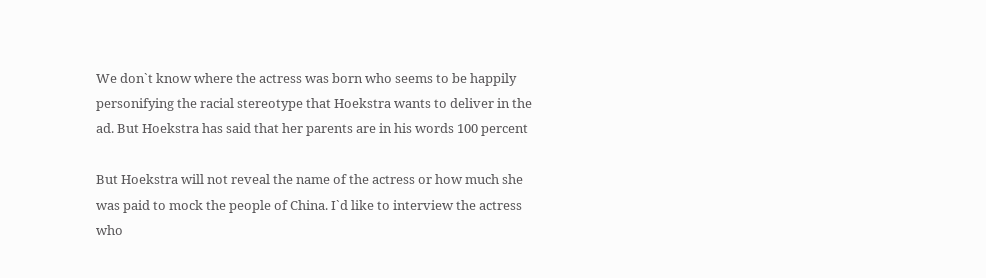We don`t know where the actress was born who seems to be happily
personifying the racial stereotype that Hoekstra wants to deliver in the
ad. But Hoekstra has said that her parents are in his words 100 percent

But Hoekstra will not reveal the name of the actress or how much she
was paid to mock the people of China. I`d like to interview the actress
who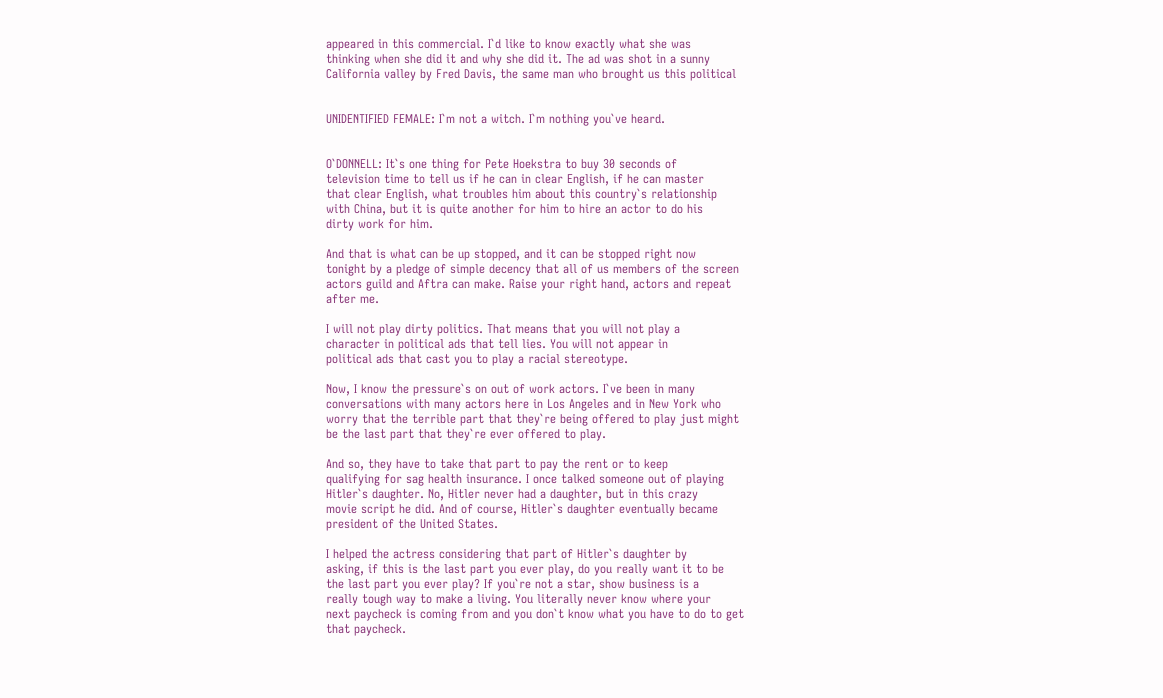appeared in this commercial. I`d like to know exactly what she was
thinking when she did it and why she did it. The ad was shot in a sunny
California valley by Fred Davis, the same man who brought us this political


UNIDENTIFIED FEMALE: I`m not a witch. I`m nothing you`ve heard.


O`DONNELL: It`s one thing for Pete Hoekstra to buy 30 seconds of
television time to tell us if he can in clear English, if he can master
that clear English, what troubles him about this country`s relationship
with China, but it is quite another for him to hire an actor to do his
dirty work for him.

And that is what can be up stopped, and it can be stopped right now
tonight by a pledge of simple decency that all of us members of the screen
actors guild and Aftra can make. Raise your right hand, actors and repeat
after me.

I will not play dirty politics. That means that you will not play a
character in political ads that tell lies. You will not appear in
political ads that cast you to play a racial stereotype.

Now, I know the pressure`s on out of work actors. I`ve been in many
conversations with many actors here in Los Angeles and in New York who
worry that the terrible part that they`re being offered to play just might
be the last part that they`re ever offered to play.

And so, they have to take that part to pay the rent or to keep
qualifying for sag health insurance. I once talked someone out of playing
Hitler`s daughter. No, Hitler never had a daughter, but in this crazy
movie script he did. And of course, Hitler`s daughter eventually became
president of the United States.

I helped the actress considering that part of Hitler`s daughter by
asking, if this is the last part you ever play, do you really want it to be
the last part you ever play? If you`re not a star, show business is a
really tough way to make a living. You literally never know where your
next paycheck is coming from and you don`t know what you have to do to get
that paycheck.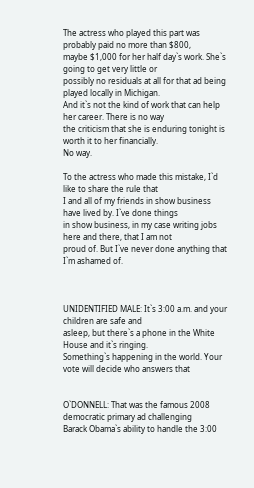The actress who played this part was probably paid no more than $800,
maybe $1,000 for her half day`s work. She`s going to get very little or
possibly no residuals at all for that ad being played locally in Michigan.
And it`s not the kind of work that can help her career. There is no way
the criticism that she is enduring tonight is worth it to her financially.
No way.

To the actress who made this mistake, I`d like to share the rule that
I and all of my friends in show business have lived by. I`ve done things
in show business, in my case writing jobs here and there, that I am not
proud of. But I`ve never done anything that I`m ashamed of.



UNIDENTIFIED MALE: It`s 3:00 a.m. and your children are safe and
asleep, but there`s a phone in the White House and it`s ringing.
Something`s happening in the world. Your vote will decide who answers that


O`DONNELL: That was the famous 2008 democratic primary ad challenging
Barack Obama`s ability to handle the 3:00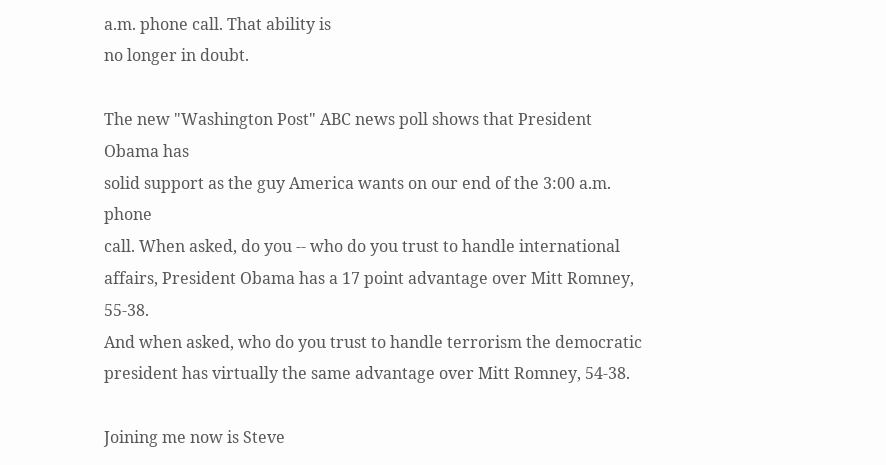a.m. phone call. That ability is
no longer in doubt.

The new "Washington Post" ABC news poll shows that President Obama has
solid support as the guy America wants on our end of the 3:00 a.m. phone
call. When asked, do you -- who do you trust to handle international
affairs, President Obama has a 17 point advantage over Mitt Romney, 55-38.
And when asked, who do you trust to handle terrorism the democratic
president has virtually the same advantage over Mitt Romney, 54-38.

Joining me now is Steve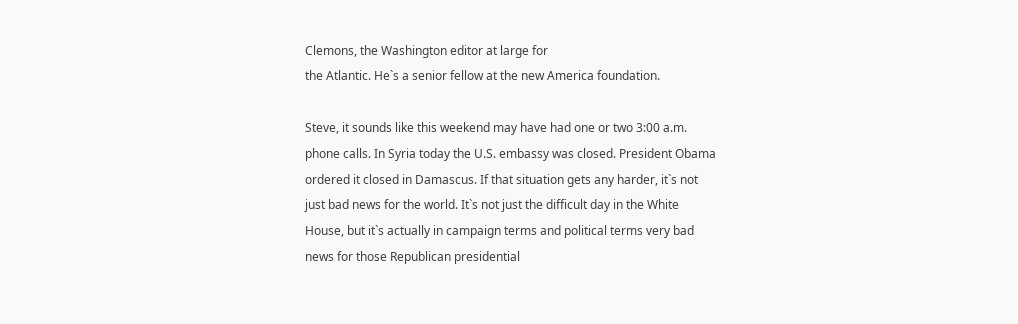Clemons, the Washington editor at large for
the Atlantic. He`s a senior fellow at the new America foundation.

Steve, it sounds like this weekend may have had one or two 3:00 a.m.
phone calls. In Syria today the U.S. embassy was closed. President Obama
ordered it closed in Damascus. If that situation gets any harder, it`s not
just bad news for the world. It`s not just the difficult day in the White
House, but it`s actually in campaign terms and political terms very bad
news for those Republican presidential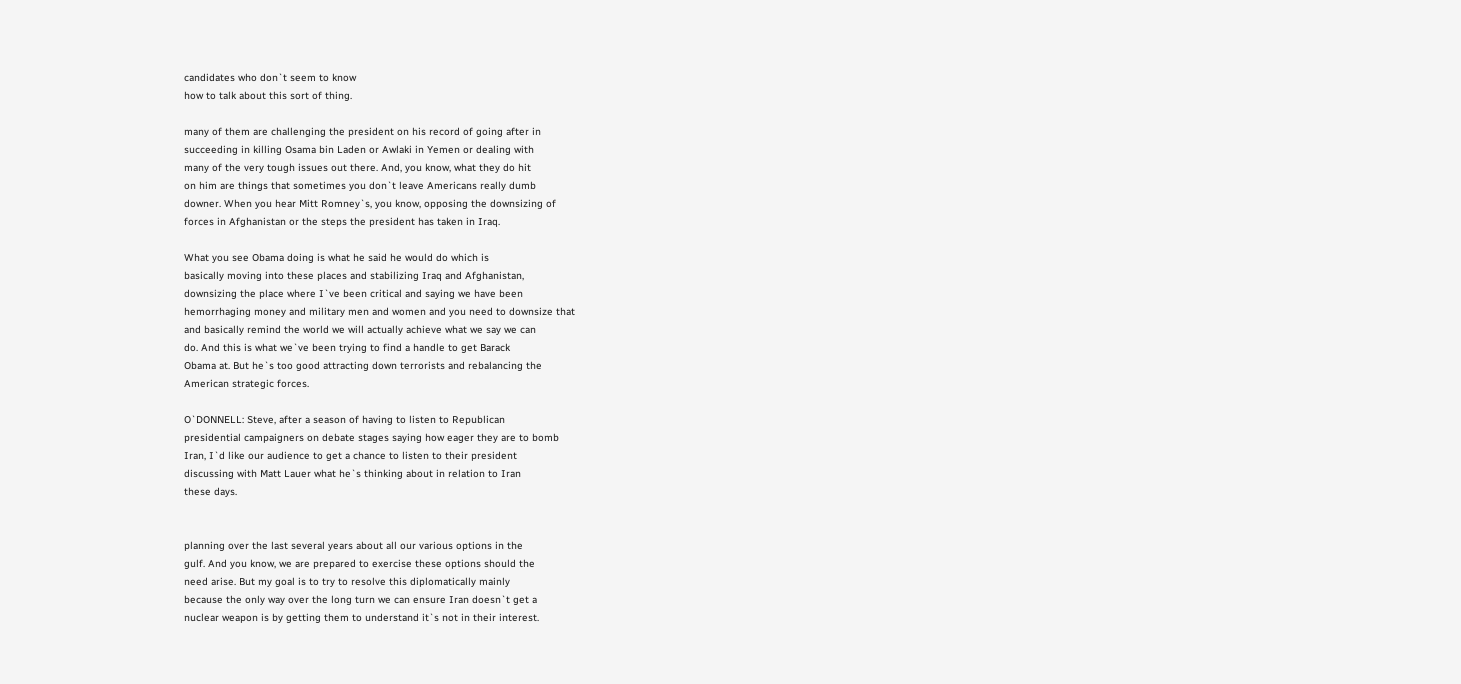candidates who don`t seem to know
how to talk about this sort of thing.

many of them are challenging the president on his record of going after in
succeeding in killing Osama bin Laden or Awlaki in Yemen or dealing with
many of the very tough issues out there. And, you know, what they do hit
on him are things that sometimes you don`t leave Americans really dumb
downer. When you hear Mitt Romney`s, you know, opposing the downsizing of
forces in Afghanistan or the steps the president has taken in Iraq.

What you see Obama doing is what he said he would do which is
basically moving into these places and stabilizing Iraq and Afghanistan,
downsizing the place where I`ve been critical and saying we have been
hemorrhaging money and military men and women and you need to downsize that
and basically remind the world we will actually achieve what we say we can
do. And this is what we`ve been trying to find a handle to get Barack
Obama at. But he`s too good attracting down terrorists and rebalancing the
American strategic forces.

O`DONNELL: Steve, after a season of having to listen to Republican
presidential campaigners on debate stages saying how eager they are to bomb
Iran, I`d like our audience to get a chance to listen to their president
discussing with Matt Lauer what he`s thinking about in relation to Iran
these days.


planning over the last several years about all our various options in the
gulf. And you know, we are prepared to exercise these options should the
need arise. But my goal is to try to resolve this diplomatically mainly
because the only way over the long turn we can ensure Iran doesn`t get a
nuclear weapon is by getting them to understand it`s not in their interest.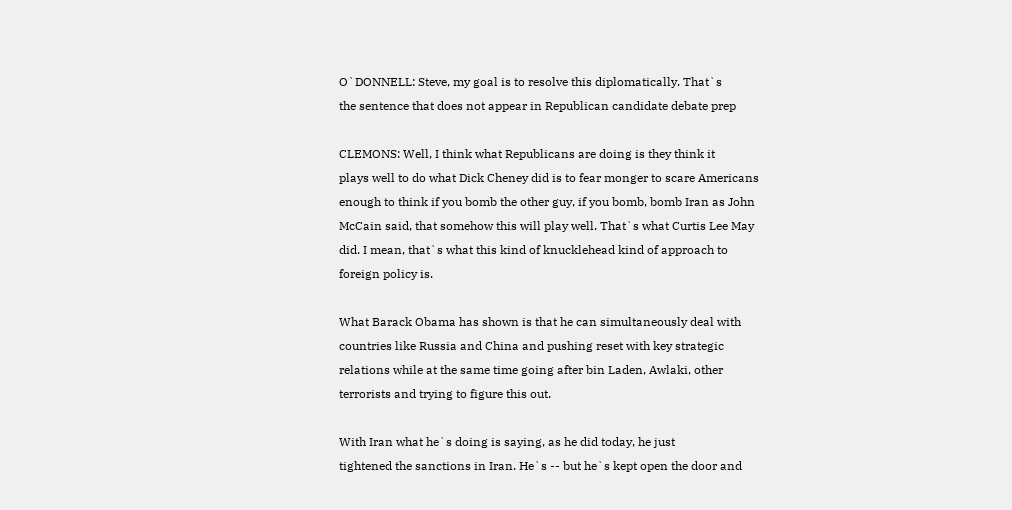O`DONNELL: Steve, my goal is to resolve this diplomatically. That`s
the sentence that does not appear in Republican candidate debate prep

CLEMONS: Well, I think what Republicans are doing is they think it
plays well to do what Dick Cheney did is to fear monger to scare Americans
enough to think if you bomb the other guy, if you bomb, bomb Iran as John
McCain said, that somehow this will play well. That`s what Curtis Lee May
did. I mean, that`s what this kind of knucklehead kind of approach to
foreign policy is.

What Barack Obama has shown is that he can simultaneously deal with
countries like Russia and China and pushing reset with key strategic
relations while at the same time going after bin Laden, Awlaki, other
terrorists and trying to figure this out.

With Iran what he`s doing is saying, as he did today, he just
tightened the sanctions in Iran. He`s -- but he`s kept open the door and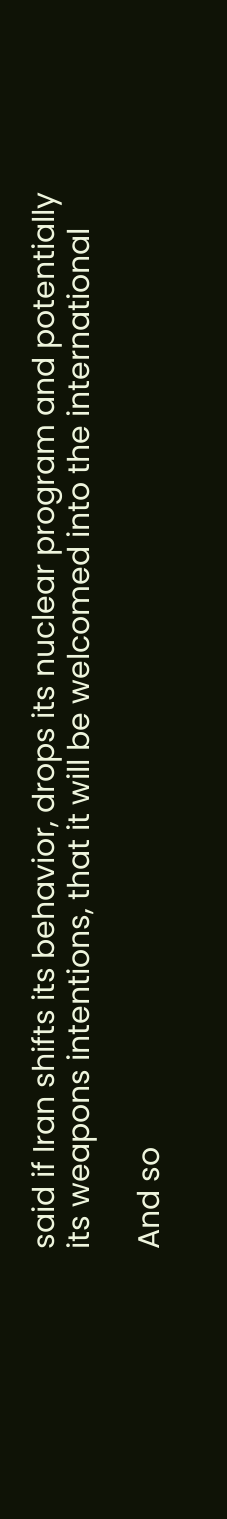said if Iran shifts its behavior, drops its nuclear program and potentially
its weapons intentions, that it will be welcomed into the international

And so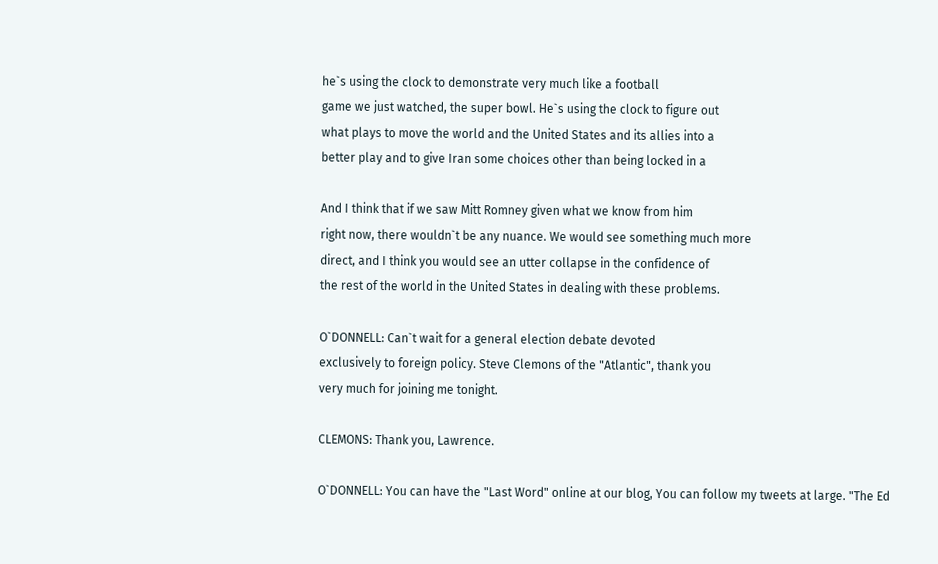he`s using the clock to demonstrate very much like a football
game we just watched, the super bowl. He`s using the clock to figure out
what plays to move the world and the United States and its allies into a
better play and to give Iran some choices other than being locked in a

And I think that if we saw Mitt Romney given what we know from him
right now, there wouldn`t be any nuance. We would see something much more
direct, and I think you would see an utter collapse in the confidence of
the rest of the world in the United States in dealing with these problems.

O`DONNELL: Can`t wait for a general election debate devoted
exclusively to foreign policy. Steve Clemons of the "Atlantic", thank you
very much for joining me tonight.

CLEMONS: Thank you, Lawrence.

O`DONNELL: You can have the "Last Word" online at our blog, You can follow my tweets at large. "The Ed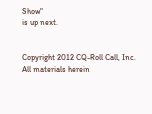Show"
is up next.


Copyright 2012 CQ-Roll Call, Inc. All materials herein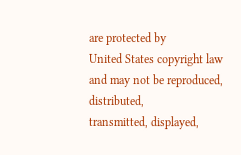are protected by
United States copyright law and may not be reproduced, distributed,
transmitted, displayed,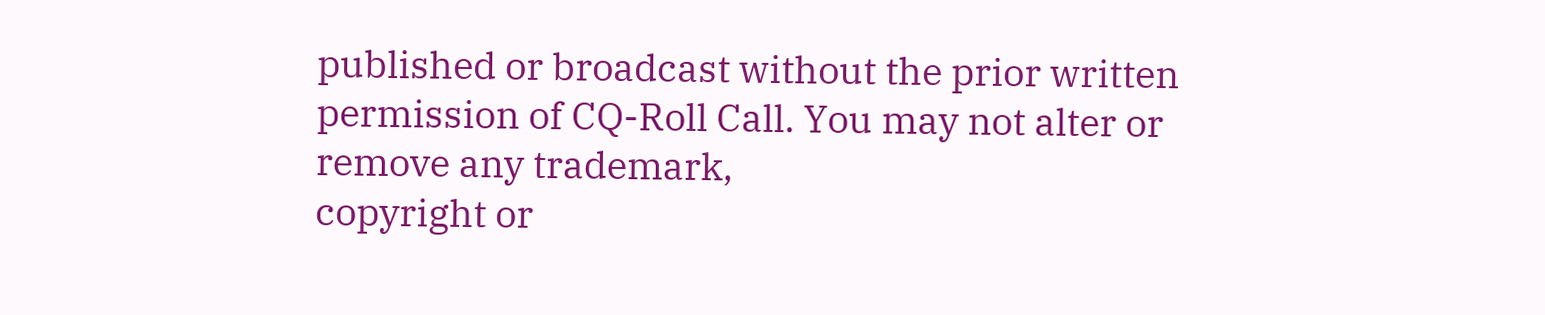published or broadcast without the prior written
permission of CQ-Roll Call. You may not alter or remove any trademark,
copyright or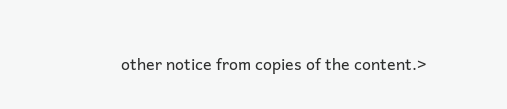other notice from copies of the content.>